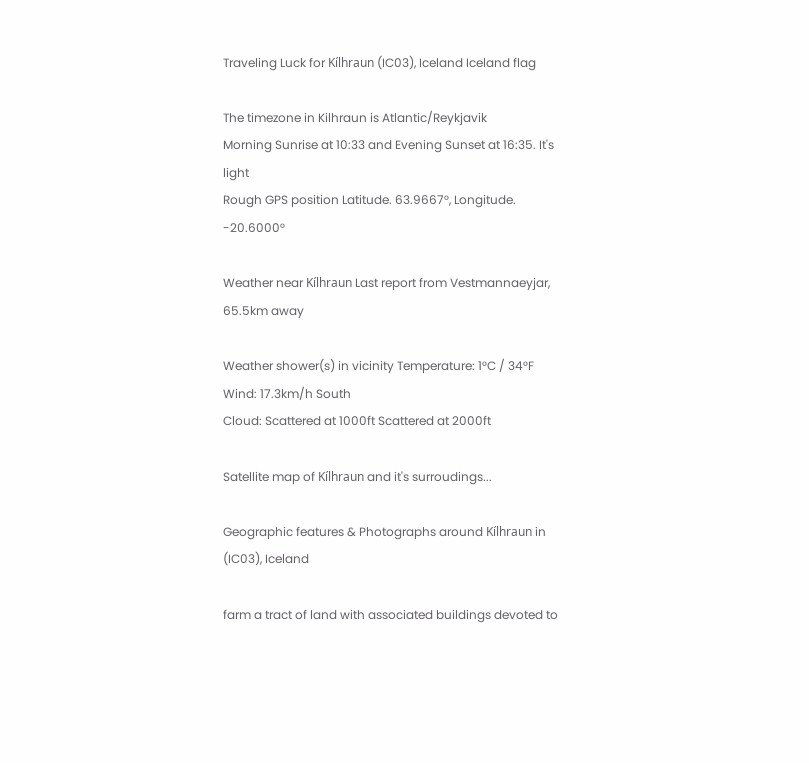Traveling Luck for Kílhraun (IC03), Iceland Iceland flag

The timezone in Kilhraun is Atlantic/Reykjavik
Morning Sunrise at 10:33 and Evening Sunset at 16:35. It's light
Rough GPS position Latitude. 63.9667°, Longitude. -20.6000°

Weather near Kílhraun Last report from Vestmannaeyjar, 65.5km away

Weather shower(s) in vicinity Temperature: 1°C / 34°F
Wind: 17.3km/h South
Cloud: Scattered at 1000ft Scattered at 2000ft

Satellite map of Kílhraun and it's surroudings...

Geographic features & Photographs around Kílhraun in (IC03), Iceland

farm a tract of land with associated buildings devoted to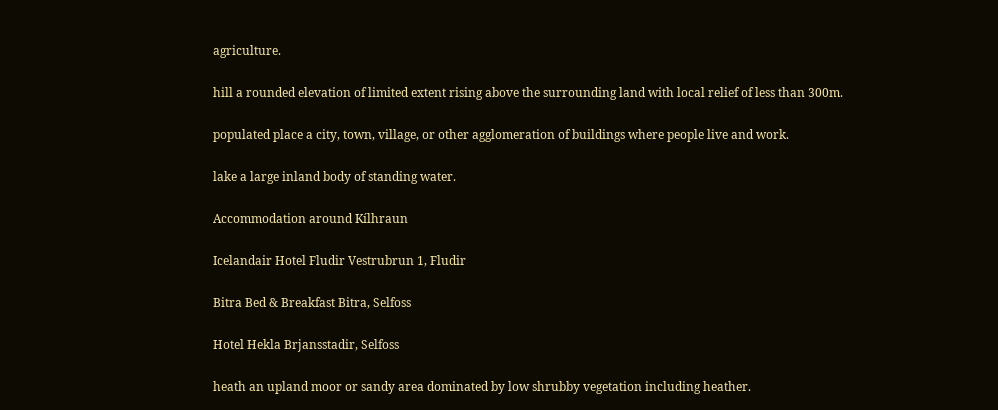agriculture.

hill a rounded elevation of limited extent rising above the surrounding land with local relief of less than 300m.

populated place a city, town, village, or other agglomeration of buildings where people live and work.

lake a large inland body of standing water.

Accommodation around Kílhraun

Icelandair Hotel Fludir Vestrubrun 1, Fludir

Bitra Bed & Breakfast Bitra, Selfoss

Hotel Hekla Brjansstadir, Selfoss

heath an upland moor or sandy area dominated by low shrubby vegetation including heather.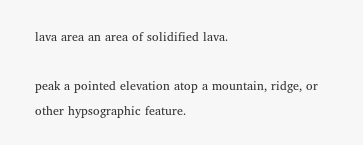lava area an area of solidified lava.

peak a pointed elevation atop a mountain, ridge, or other hypsographic feature.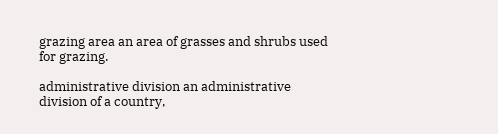grazing area an area of grasses and shrubs used for grazing.

administrative division an administrative division of a country,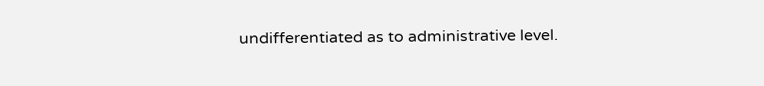undifferentiated as to administrative level.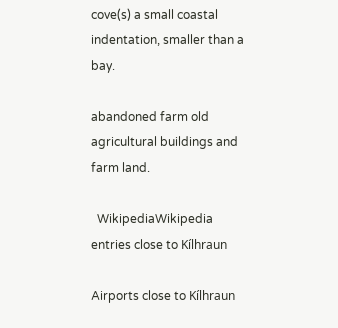cove(s) a small coastal indentation, smaller than a bay.

abandoned farm old agricultural buildings and farm land.

  WikipediaWikipedia entries close to Kílhraun

Airports close to Kílhraun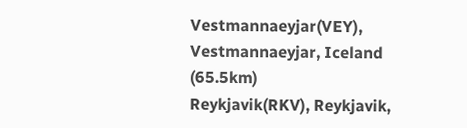Vestmannaeyjar(VEY), Vestmannaeyjar, Iceland (65.5km)
Reykjavik(RKV), Reykjavik,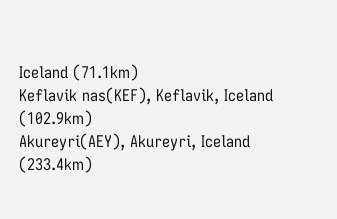Iceland (71.1km)
Keflavik nas(KEF), Keflavik, Iceland (102.9km)
Akureyri(AEY), Akureyri, Iceland (233.4km)